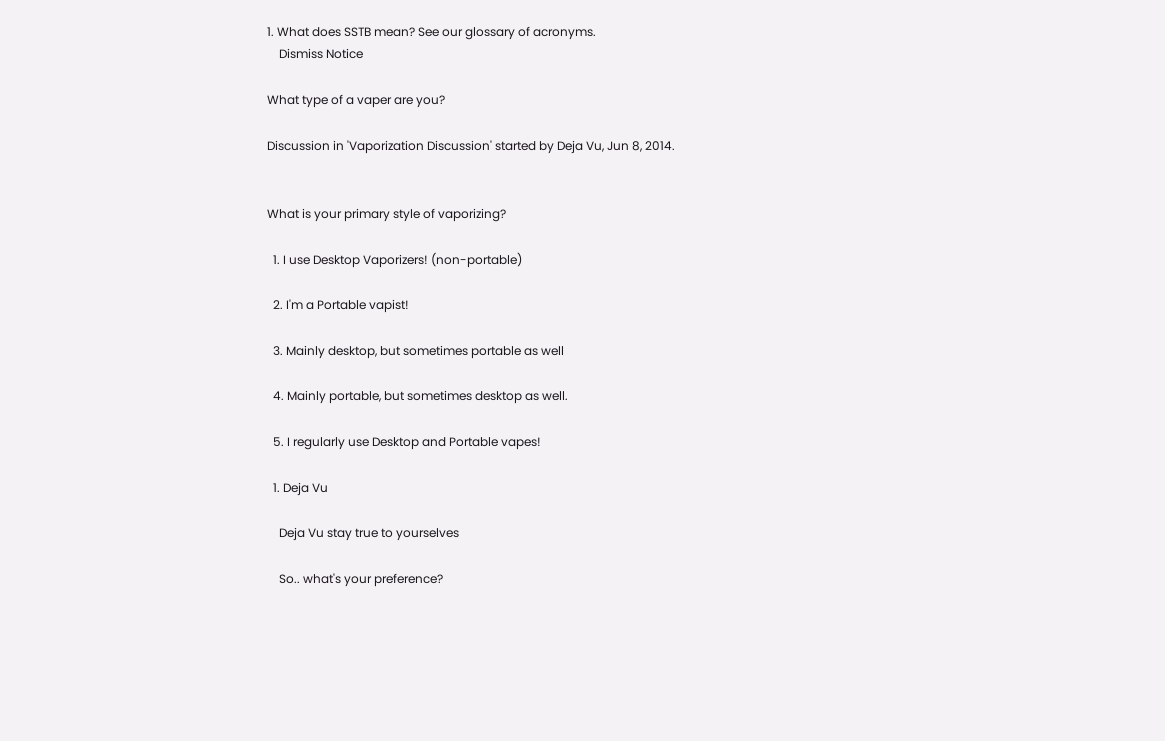1. What does SSTB mean? See our glossary of acronyms.
    Dismiss Notice

What type of a vaper are you?

Discussion in 'Vaporization Discussion' started by Deja Vu, Jun 8, 2014.


What is your primary style of vaporizing?

  1. I use Desktop Vaporizers! (non-portable)

  2. I'm a Portable vapist!

  3. Mainly desktop, but sometimes portable as well

  4. Mainly portable, but sometimes desktop as well.

  5. I regularly use Desktop and Portable vapes!

  1. Deja Vu

    Deja Vu stay true to yourselves

    So.. what's your preference?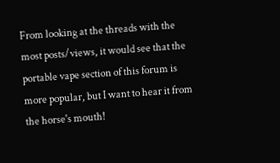From looking at the threads with the most posts/views, it would see that the portable vape section of this forum is more popular, but I want to hear it from the horse's mouth!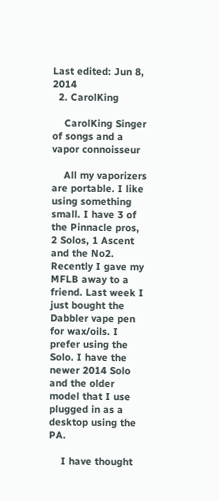Last edited: Jun 8, 2014
  2. CarolKing

    CarolKing Singer of songs and a vapor connoisseur

    All my vaporizers are portable. I like using something small. I have 3 of the Pinnacle pros, 2 Solos, 1 Ascent and the No2. Recently I gave my MFLB away to a friend. Last week I just bought the Dabbler vape pen for wax/oils. I prefer using the Solo. I have the newer 2014 Solo and the older model that I use plugged in as a desktop using the PA.

    I have thought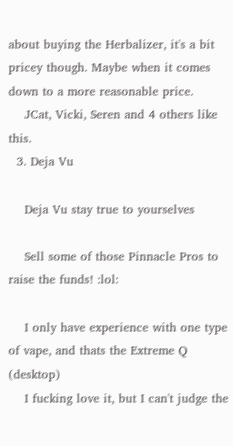about buying the Herbalizer, it's a bit pricey though. Maybe when it comes down to a more reasonable price.
    JCat, Vicki, Seren and 4 others like this.
  3. Deja Vu

    Deja Vu stay true to yourselves

    Sell some of those Pinnacle Pros to raise the funds! :lol:

    I only have experience with one type of vape, and thats the Extreme Q (desktop)
    I fucking love it, but I can't judge the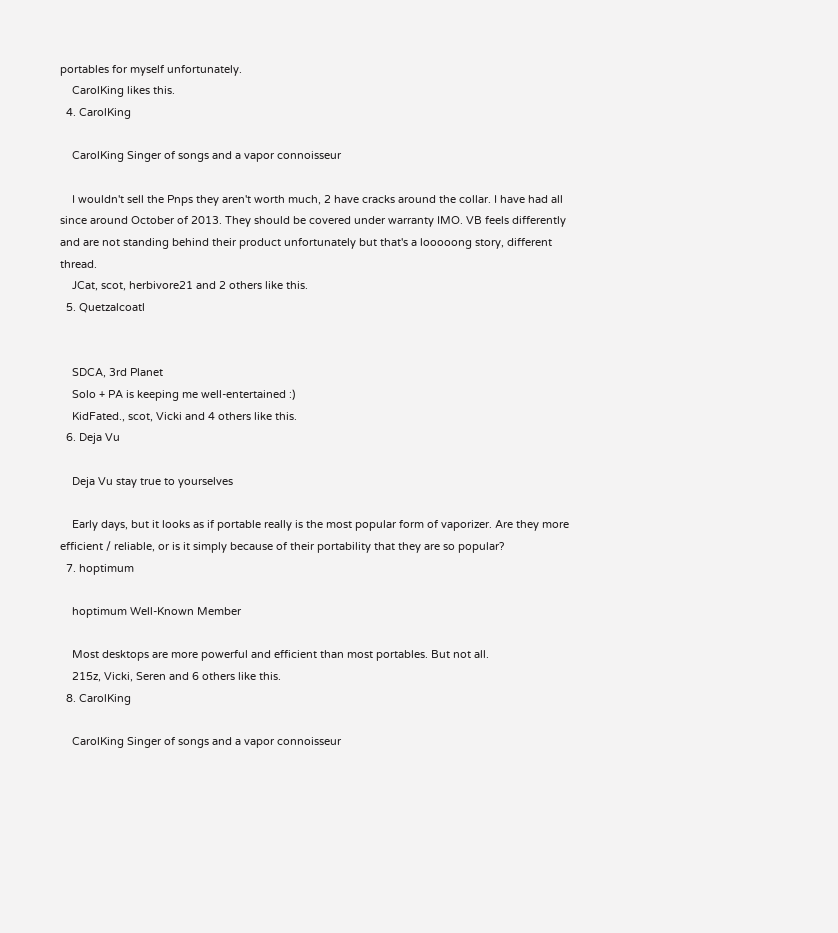portables for myself unfortunately.
    CarolKing likes this.
  4. CarolKing

    CarolKing Singer of songs and a vapor connoisseur

    I wouldn't sell the Pnps they aren't worth much, 2 have cracks around the collar. I have had all since around October of 2013. They should be covered under warranty IMO. VB feels differently and are not standing behind their product unfortunately but that's a looooong story, different thread.
    JCat, scot, herbivore21 and 2 others like this.
  5. Quetzalcoatl


    SDCA, 3rd Planet
    Solo + PA is keeping me well-entertained :)
    KidFated., scot, Vicki and 4 others like this.
  6. Deja Vu

    Deja Vu stay true to yourselves

    Early days, but it looks as if portable really is the most popular form of vaporizer. Are they more efficient / reliable, or is it simply because of their portability that they are so popular?
  7. hoptimum

    hoptimum Well-Known Member

    Most desktops are more powerful and efficient than most portables. But not all.
    215z, Vicki, Seren and 6 others like this.
  8. CarolKing

    CarolKing Singer of songs and a vapor connoisseur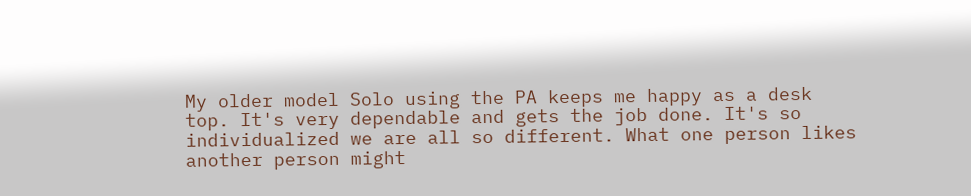My older model Solo using the PA keeps me happy as a desk top. It's very dependable and gets the job done. It's so individualized we are all so different. What one person likes another person might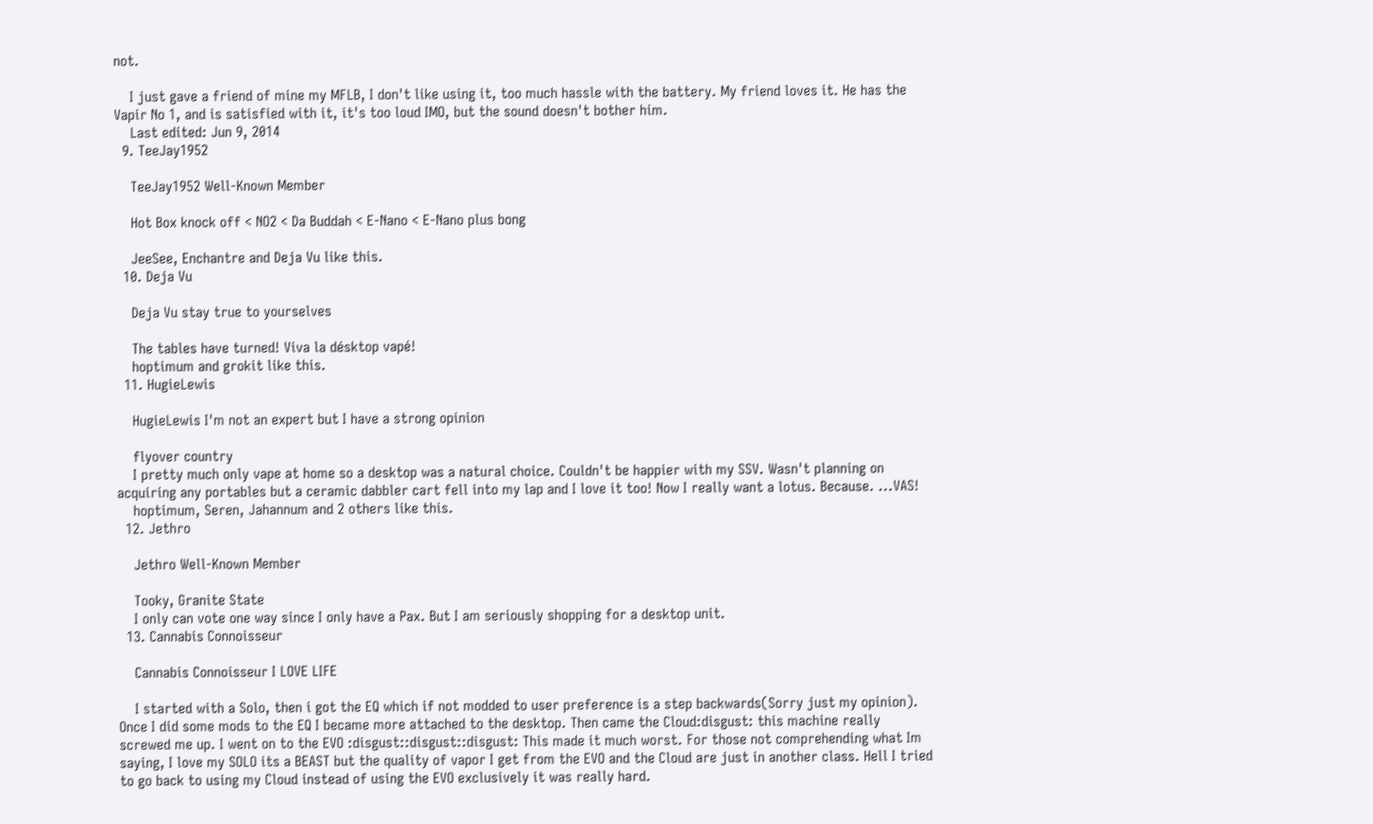not.

    I just gave a friend of mine my MFLB, I don't like using it, too much hassle with the battery. My friend loves it. He has the Vapir No 1, and is satisfied with it, it's too loud IMO, but the sound doesn't bother him.
    Last edited: Jun 9, 2014
  9. TeeJay1952

    TeeJay1952 Well-Known Member

    Hot Box knock off < NO2 < Da Buddah < E-Nano < E-Nano plus bong

    JeeSee, Enchantre and Deja Vu like this.
  10. Deja Vu

    Deja Vu stay true to yourselves

    The tables have turned! Viva la désktop vapé!
    hoptimum and grokit like this.
  11. HugieLewis

    HugieLewis I'm not an expert but I have a strong opinion

    flyover country
    I pretty much only vape at home so a desktop was a natural choice. Couldn't be happier with my SSV. Wasn't planning on acquiring any portables but a ceramic dabbler cart fell into my lap and I love it too! Now I really want a lotus. Because. ...VAS!
    hoptimum, Seren, Jahannum and 2 others like this.
  12. Jethro

    Jethro Well-Known Member

    Tooky, Granite State
    I only can vote one way since I only have a Pax. But I am seriously shopping for a desktop unit.
  13. Cannabis Connoisseur

    Cannabis Connoisseur I LOVE LIFE

    I started with a Solo, then i got the EQ which if not modded to user preference is a step backwards(Sorry just my opinion). Once I did some mods to the EQ I became more attached to the desktop. Then came the Cloud:disgust: this machine really screwed me up. I went on to the EVO :disgust::disgust::disgust: This made it much worst. For those not comprehending what Im saying, I love my SOLO its a BEAST but the quality of vapor I get from the EVO and the Cloud are just in another class. Hell I tried to go back to using my Cloud instead of using the EVO exclusively it was really hard.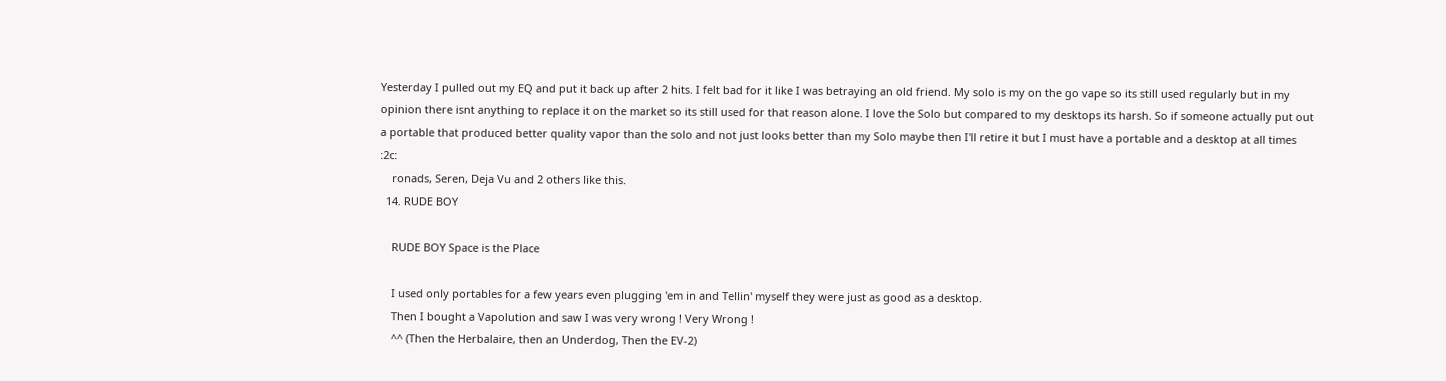Yesterday I pulled out my EQ and put it back up after 2 hits. I felt bad for it like I was betraying an old friend. My solo is my on the go vape so its still used regularly but in my opinion there isnt anything to replace it on the market so its still used for that reason alone. I love the Solo but compared to my desktops its harsh. So if someone actually put out a portable that produced better quality vapor than the solo and not just looks better than my Solo maybe then I'll retire it but I must have a portable and a desktop at all times :2c:
    ronads, Seren, Deja Vu and 2 others like this.
  14. RUDE BOY

    RUDE BOY Space is the Place

    I used only portables for a few years even plugging 'em in and Tellin' myself they were just as good as a desktop.
    Then I bought a Vapolution and saw I was very wrong ! Very Wrong !
    ^^ (Then the Herbalaire, then an Underdog, Then the EV-2)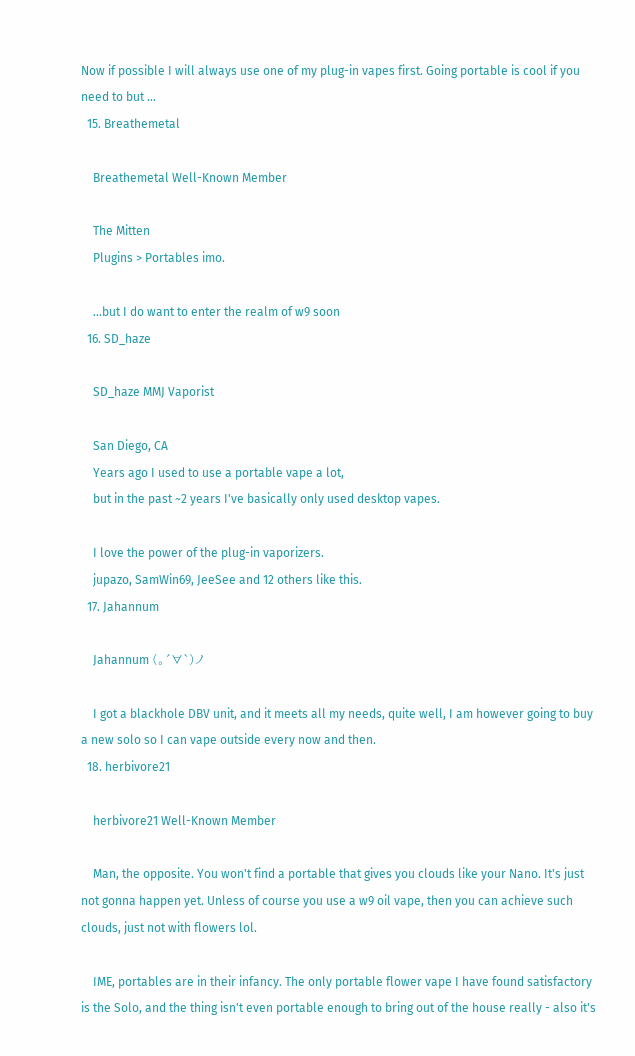Now if possible I will always use one of my plug-in vapes first. Going portable is cool if you need to but ...
  15. Breathemetal

    Breathemetal Well-Known Member

    The Mitten
    Plugins > Portables imo.

    ...but I do want to enter the realm of w9 soon
  16. SD_haze

    SD_haze MMJ Vaporist

    San Diego, CA
    Years ago I used to use a portable vape a lot,
    but in the past ~2 years I've basically only used desktop vapes.

    I love the power of the plug-in vaporizers.
    jupazo, SamWin69, JeeSee and 12 others like this.
  17. Jahannum

    Jahannum (。´∀`)ノ

    I got a blackhole DBV unit, and it meets all my needs, quite well, I am however going to buy a new solo so I can vape outside every now and then.
  18. herbivore21

    herbivore21 Well-Known Member

    Man, the opposite. You won't find a portable that gives you clouds like your Nano. It's just not gonna happen yet. Unless of course you use a w9 oil vape, then you can achieve such clouds, just not with flowers lol.

    IME, portables are in their infancy. The only portable flower vape I have found satisfactory is the Solo, and the thing isn't even portable enough to bring out of the house really - also it's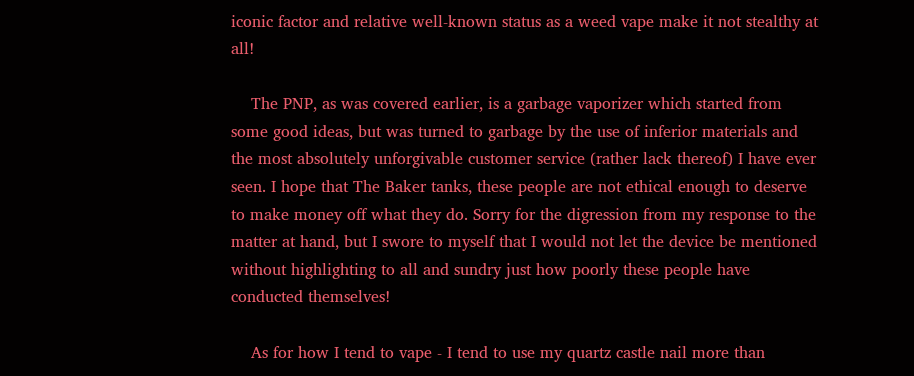iconic factor and relative well-known status as a weed vape make it not stealthy at all!

    The PNP, as was covered earlier, is a garbage vaporizer which started from some good ideas, but was turned to garbage by the use of inferior materials and the most absolutely unforgivable customer service (rather lack thereof) I have ever seen. I hope that The Baker tanks, these people are not ethical enough to deserve to make money off what they do. Sorry for the digression from my response to the matter at hand, but I swore to myself that I would not let the device be mentioned without highlighting to all and sundry just how poorly these people have conducted themselves!

    As for how I tend to vape - I tend to use my quartz castle nail more than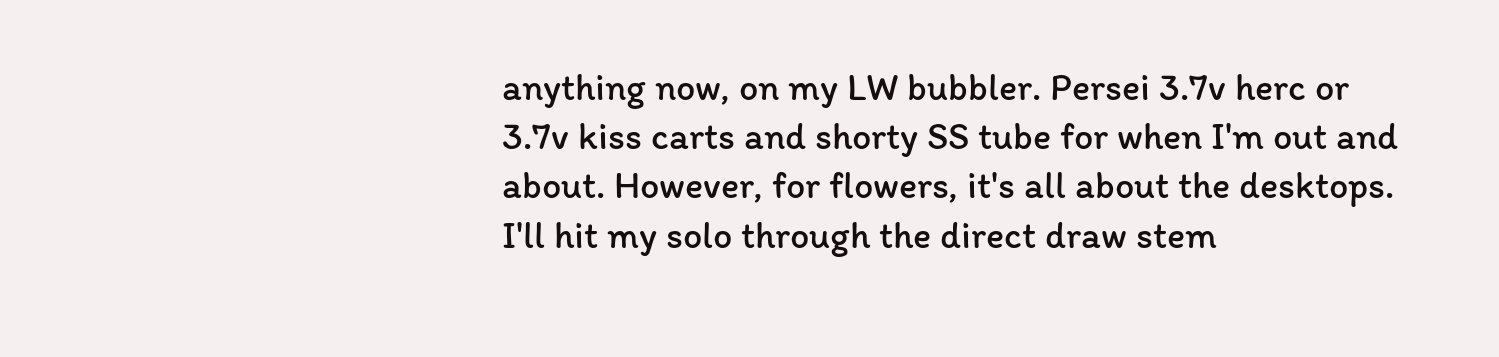anything now, on my LW bubbler. Persei 3.7v herc or 3.7v kiss carts and shorty SS tube for when I'm out and about. However, for flowers, it's all about the desktops. I'll hit my solo through the direct draw stem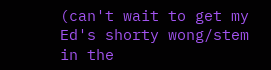(can't wait to get my Ed's shorty wong/stem in the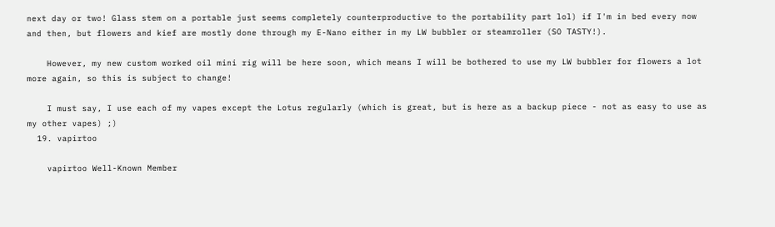next day or two! Glass stem on a portable just seems completely counterproductive to the portability part lol) if I'm in bed every now and then, but flowers and kief are mostly done through my E-Nano either in my LW bubbler or steamroller (SO TASTY!).

    However, my new custom worked oil mini rig will be here soon, which means I will be bothered to use my LW bubbler for flowers a lot more again, so this is subject to change!

    I must say, I use each of my vapes except the Lotus regularly (which is great, but is here as a backup piece - not as easy to use as my other vapes) ;)
  19. vapirtoo

    vapirtoo Well-Known Member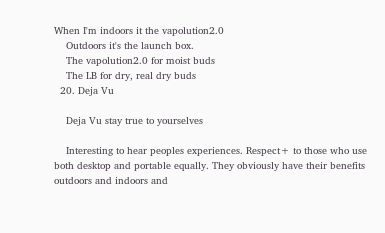When I'm indoors it the vapolution2.0
    Outdoors it's the launch box.
    The vapolution2.0 for moist buds
    The LB for dry, real dry buds
  20. Deja Vu

    Deja Vu stay true to yourselves

    Interesting to hear peoples experiences. Respect+ to those who use both desktop and portable equally. They obviously have their benefits outdoors and indoors and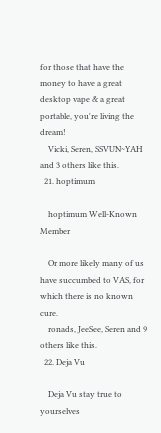for those that have the money to have a great desktop vape & a great portable, you're living the dream!
    Vicki, Seren, SSVUN~YAH and 3 others like this.
  21. hoptimum

    hoptimum Well-Known Member

    Or more likely many of us have succumbed to VAS, for which there is no known cure.
    ronads, JeeSee, Seren and 9 others like this.
  22. Deja Vu

    Deja Vu stay true to yourselves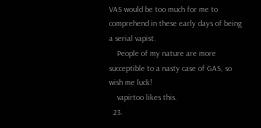VAS would be too much for me to comprehend in these early days of being a serial vapist.
    People of my nature are more succeptible to a nasty case of GAS, so wish me luck!
    vapirtoo likes this.
  23.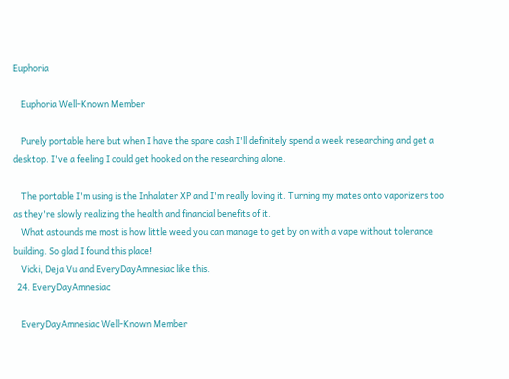Euphoria

    Euphoria Well-Known Member

    Purely portable here but when I have the spare cash I'll definitely spend a week researching and get a desktop. I've a feeling I could get hooked on the researching alone.

    The portable I'm using is the Inhalater XP and I'm really loving it. Turning my mates onto vaporizers too as they're slowly realizing the health and financial benefits of it.
    What astounds me most is how little weed you can manage to get by on with a vape without tolerance building. So glad I found this place!
    Vicki, Deja Vu and EveryDayAmnesiac like this.
  24. EveryDayAmnesiac

    EveryDayAmnesiac Well-Known Member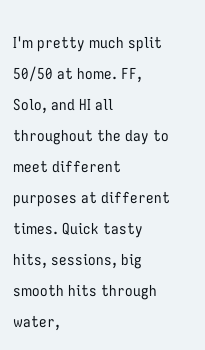I'm pretty much split 50/50 at home. FF, Solo, and HI all throughout the day to meet different purposes at different times. Quick tasty hits, sessions, big smooth hits through water,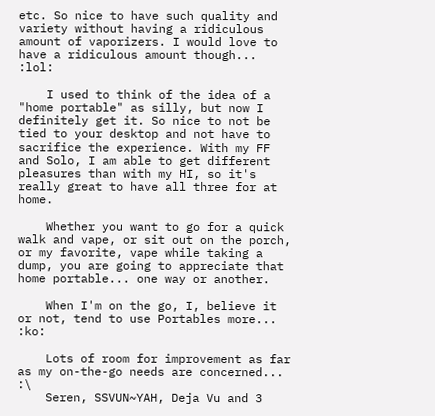etc. So nice to have such quality and variety without having a ridiculous amount of vaporizers. I would love to have a ridiculous amount though... :lol:

    I used to think of the idea of a "home portable" as silly, but now I definitely get it. So nice to not be tied to your desktop and not have to sacrifice the experience. With my FF and Solo, I am able to get different pleasures than with my HI, so it's really great to have all three for at home.

    Whether you want to go for a quick walk and vape, or sit out on the porch, or my favorite, vape while taking a dump, you are going to appreciate that home portable... one way or another.

    When I'm on the go, I, believe it or not, tend to use Portables more... :ko:

    Lots of room for improvement as far as my on-the-go needs are concerned... :\
    Seren, SSVUN~YAH, Deja Vu and 3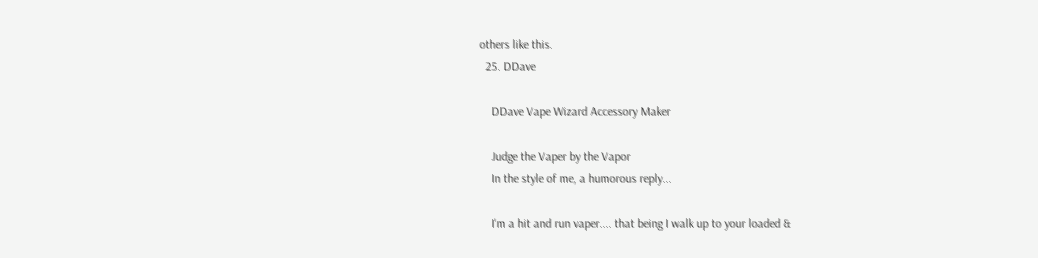others like this.
  25. DDave

    DDave Vape Wizard Accessory Maker

    Judge the Vaper by the Vapor
    In the style of me, a humorous reply...

    I'm a hit and run vaper.... that being I walk up to your loaded &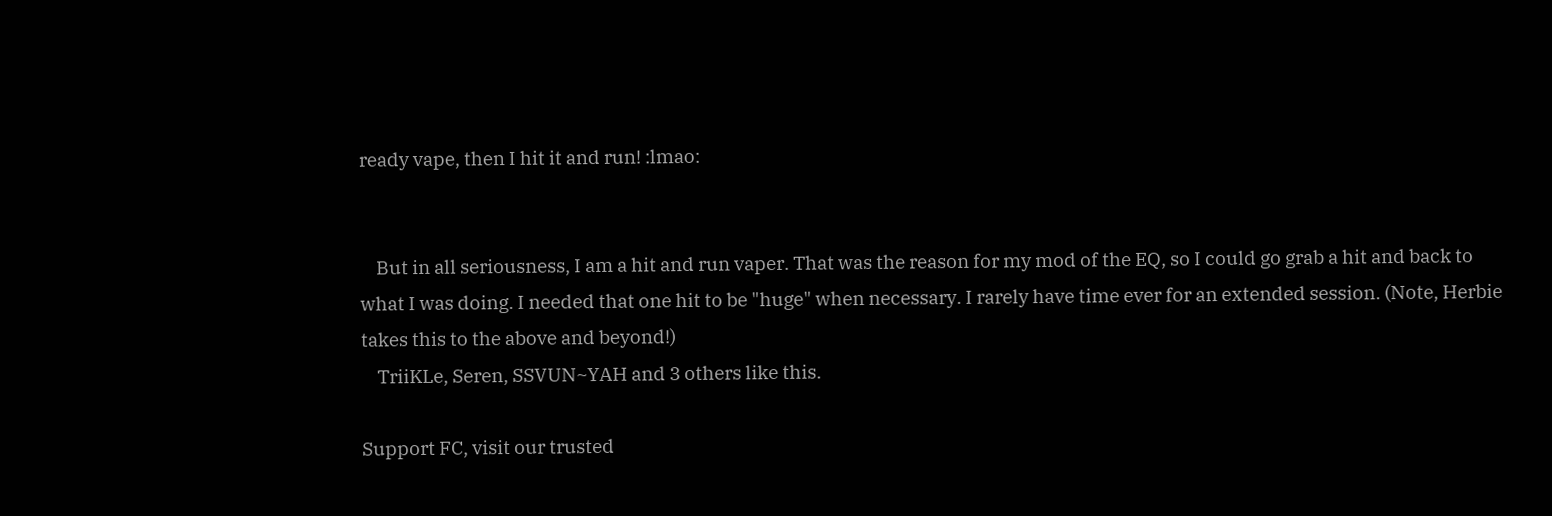ready vape, then I hit it and run! :lmao:


    But in all seriousness, I am a hit and run vaper. That was the reason for my mod of the EQ, so I could go grab a hit and back to what I was doing. I needed that one hit to be "huge" when necessary. I rarely have time ever for an extended session. (Note, Herbie takes this to the above and beyond!)
    TriiKLe, Seren, SSVUN~YAH and 3 others like this.

Support FC, visit our trusted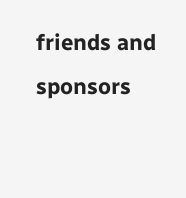friends and sponsors